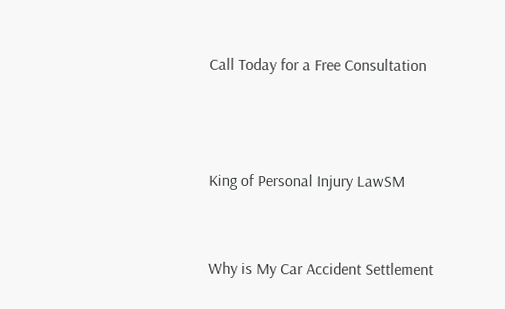Call Today for a Free Consultation



King of Personal Injury LawSM


Why is My Car Accident Settlement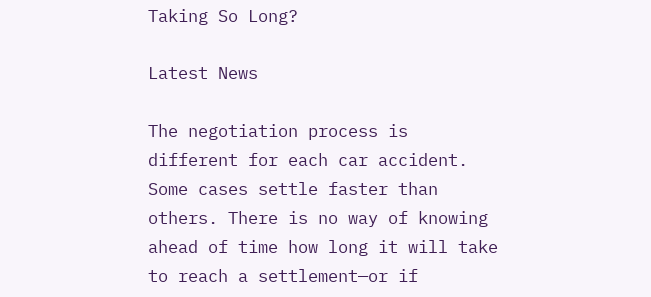Taking So Long?

Latest News

The negotiation process is different for each car accident. Some cases settle faster than others. There is no way of knowing ahead of time how long it will take to reach a settlement—or if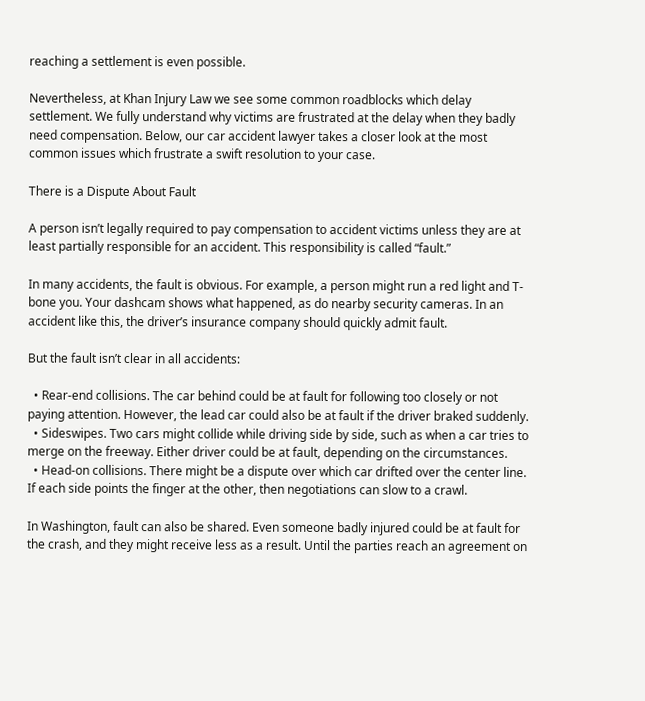reaching a settlement is even possible.

Nevertheless, at Khan Injury Law we see some common roadblocks which delay settlement. We fully understand why victims are frustrated at the delay when they badly need compensation. Below, our car accident lawyer takes a closer look at the most common issues which frustrate a swift resolution to your case.

There is a Dispute About Fault

A person isn’t legally required to pay compensation to accident victims unless they are at least partially responsible for an accident. This responsibility is called “fault.”

In many accidents, the fault is obvious. For example, a person might run a red light and T-bone you. Your dashcam shows what happened, as do nearby security cameras. In an accident like this, the driver’s insurance company should quickly admit fault.

But the fault isn’t clear in all accidents:

  • Rear-end collisions. The car behind could be at fault for following too closely or not paying attention. However, the lead car could also be at fault if the driver braked suddenly.
  • Sideswipes. Two cars might collide while driving side by side, such as when a car tries to merge on the freeway. Either driver could be at fault, depending on the circumstances.
  • Head-on collisions. There might be a dispute over which car drifted over the center line. If each side points the finger at the other, then negotiations can slow to a crawl.

In Washington, fault can also be shared. Even someone badly injured could be at fault for the crash, and they might receive less as a result. Until the parties reach an agreement on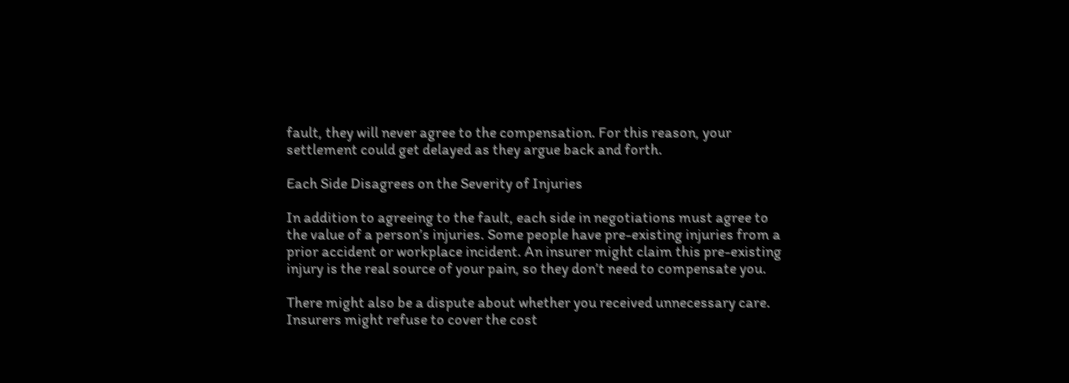fault, they will never agree to the compensation. For this reason, your settlement could get delayed as they argue back and forth.

Each Side Disagrees on the Severity of Injuries

In addition to agreeing to the fault, each side in negotiations must agree to the value of a person’s injuries. Some people have pre-existing injuries from a prior accident or workplace incident. An insurer might claim this pre-existing injury is the real source of your pain, so they don’t need to compensate you.

There might also be a dispute about whether you received unnecessary care. Insurers might refuse to cover the cost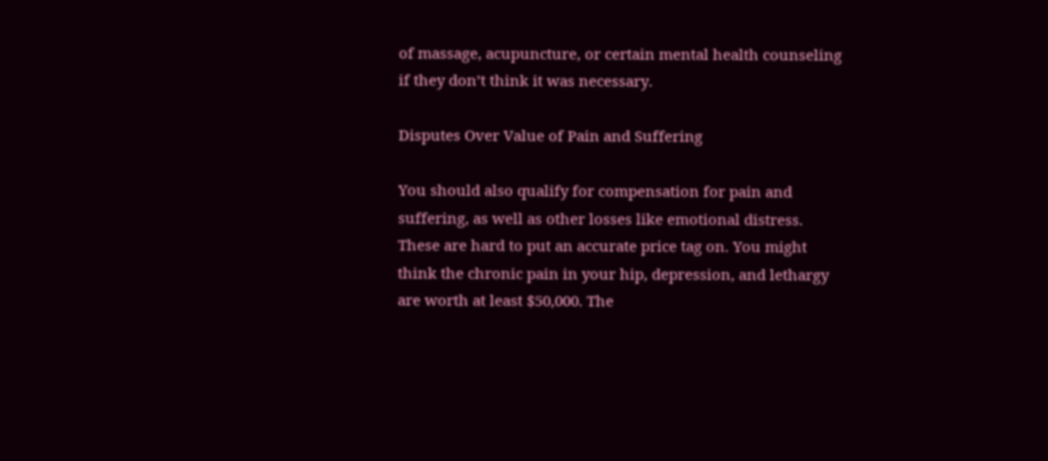of massage, acupuncture, or certain mental health counseling if they don’t think it was necessary.

Disputes Over Value of Pain and Suffering

You should also qualify for compensation for pain and suffering, as well as other losses like emotional distress. These are hard to put an accurate price tag on. You might think the chronic pain in your hip, depression, and lethargy are worth at least $50,000. The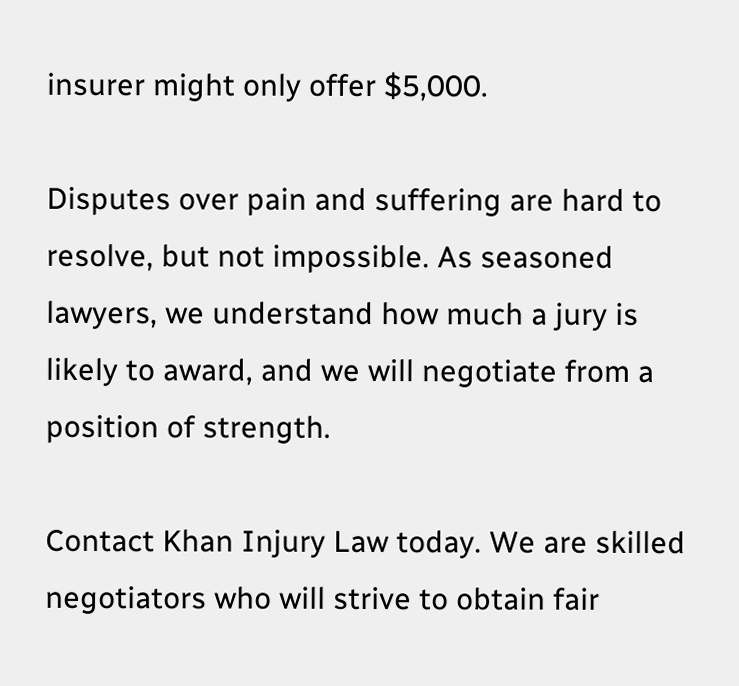insurer might only offer $5,000.

Disputes over pain and suffering are hard to resolve, but not impossible. As seasoned lawyers, we understand how much a jury is likely to award, and we will negotiate from a position of strength.

Contact Khan Injury Law today. We are skilled negotiators who will strive to obtain fair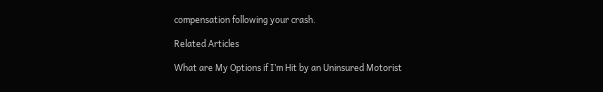compensation following your crash.

Related Articles

What are My Options if I’m Hit by an Uninsured Motorist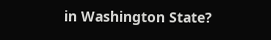in Washington State?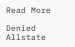Read More

Denied Allstate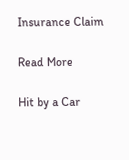Insurance Claim

Read More

Hit by a Car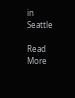in Seattle

Read More